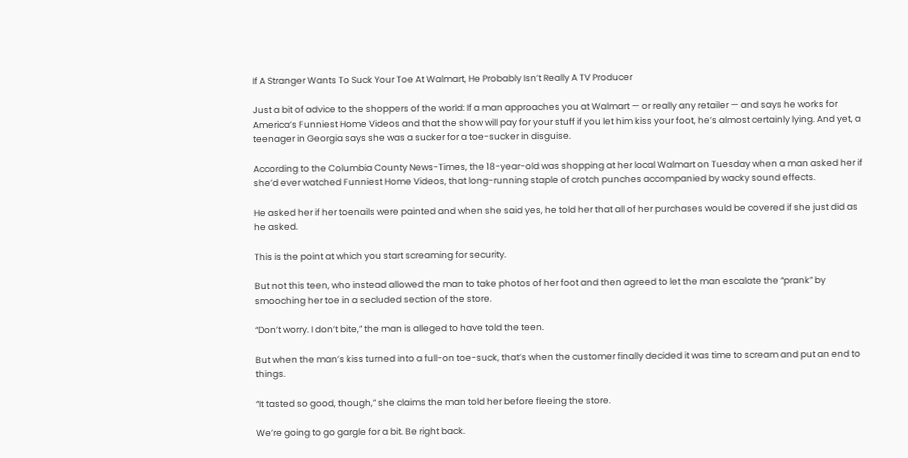If A Stranger Wants To Suck Your Toe At Walmart, He Probably Isn’t Really A TV Producer

Just a bit of advice to the shoppers of the world: If a man approaches you at Walmart — or really any retailer — and says he works for America’s Funniest Home Videos and that the show will pay for your stuff if you let him kiss your foot, he’s almost certainly lying. And yet, a teenager in Georgia says she was a sucker for a toe-sucker in disguise.

According to the Columbia County News-Times, the 18-year-old was shopping at her local Walmart on Tuesday when a man asked her if she’d ever watched Funniest Home Videos, that long-running staple of crotch punches accompanied by wacky sound effects.

He asked her if her toenails were painted and when she said yes, he told her that all of her purchases would be covered if she just did as he asked.

This is the point at which you start screaming for security.

But not this teen, who instead allowed the man to take photos of her foot and then agreed to let the man escalate the “prank” by smooching her toe in a secluded section of the store.

“Don’t worry. I don’t bite,” the man is alleged to have told the teen.

But when the man’s kiss turned into a full-on toe-suck, that’s when the customer finally decided it was time to scream and put an end to things.

“It tasted so good, though,” she claims the man told her before fleeing the store.

We’re going to go gargle for a bit. Be right back.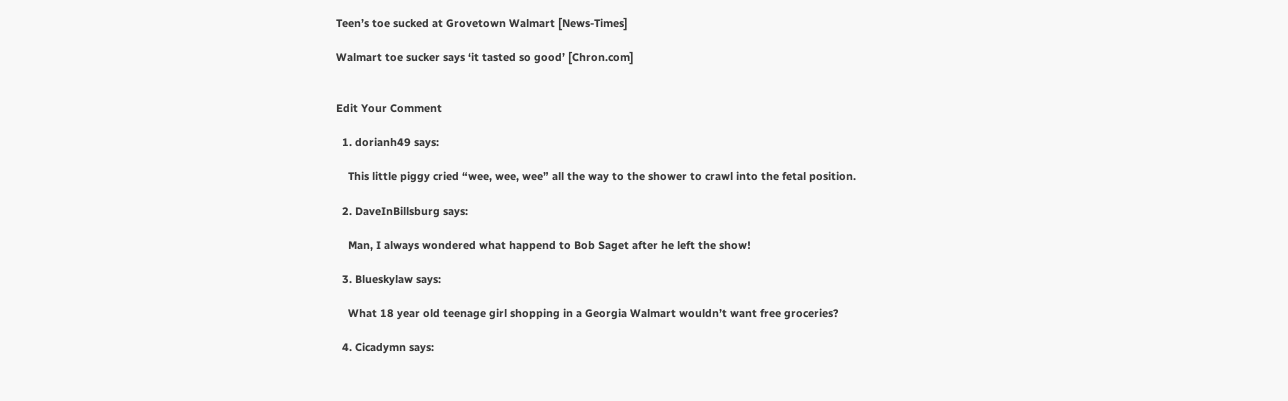Teen’s toe sucked at Grovetown Walmart [News-Times]

Walmart toe sucker says ‘it tasted so good’ [Chron.com]


Edit Your Comment

  1. dorianh49 says:

    This little piggy cried “wee, wee, wee” all the way to the shower to crawl into the fetal position.

  2. DaveInBillsburg says:

    Man, I always wondered what happend to Bob Saget after he left the show!

  3. Blueskylaw says:

    What 18 year old teenage girl shopping in a Georgia Walmart wouldn’t want free groceries?

  4. Cicadymn says: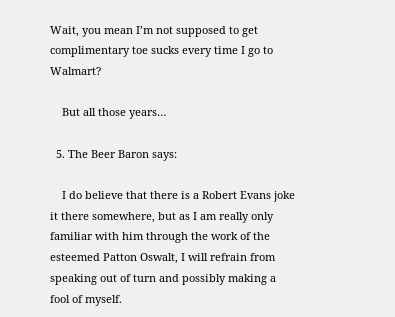Wait, you mean I’m not supposed to get complimentary toe sucks every time I go to Walmart?

    But all those years…

  5. The Beer Baron says:

    I do believe that there is a Robert Evans joke it there somewhere, but as I am really only familiar with him through the work of the esteemed Patton Oswalt, I will refrain from speaking out of turn and possibly making a fool of myself.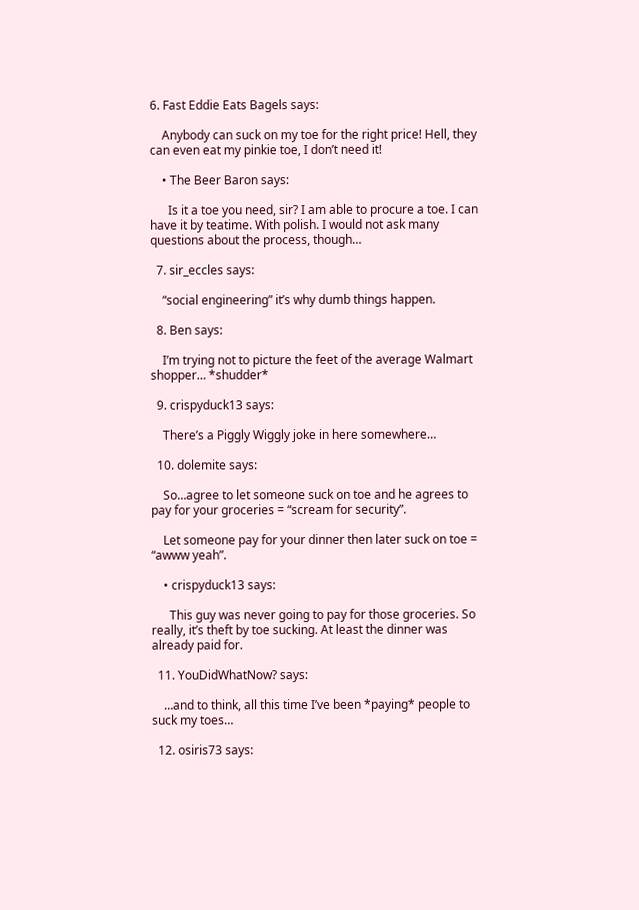6. Fast Eddie Eats Bagels says:

    Anybody can suck on my toe for the right price! Hell, they can even eat my pinkie toe, I don’t need it!

    • The Beer Baron says:

      Is it a toe you need, sir? I am able to procure a toe. I can have it by teatime. With polish. I would not ask many questions about the process, though…

  7. sir_eccles says:

    “social engineering” it’s why dumb things happen.

  8. Ben says:

    I’m trying not to picture the feet of the average Walmart shopper… *shudder*

  9. crispyduck13 says:

    There’s a Piggly Wiggly joke in here somewhere…

  10. dolemite says:

    So…agree to let someone suck on toe and he agrees to pay for your groceries = “scream for security”.

    Let someone pay for your dinner then later suck on toe = “awww yeah”.

    • crispyduck13 says:

      This guy was never going to pay for those groceries. So really, it’s theft by toe sucking. At least the dinner was already paid for.

  11. YouDidWhatNow? says:

    …and to think, all this time I’ve been *paying* people to suck my toes…

  12. osiris73 says: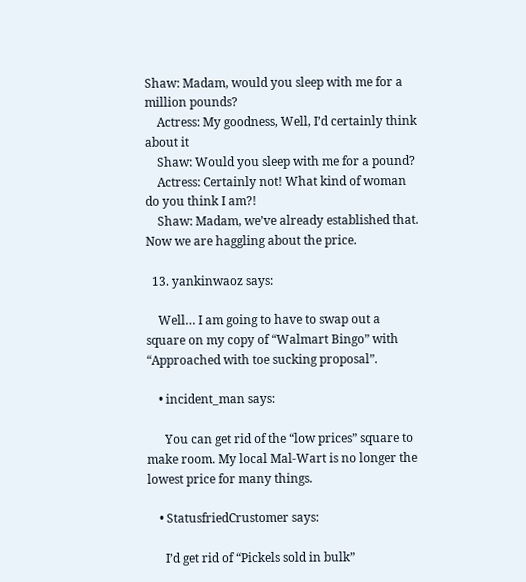Shaw: Madam, would you sleep with me for a million pounds?
    Actress: My goodness, Well, I’d certainly think about it
    Shaw: Would you sleep with me for a pound?
    Actress: Certainly not! What kind of woman do you think I am?!
    Shaw: Madam, we’ve already established that. Now we are haggling about the price.

  13. yankinwaoz says:

    Well… I am going to have to swap out a square on my copy of “Walmart Bingo” with “Approached with toe sucking proposal”.

    • incident_man says:

      You can get rid of the “low prices” square to make room. My local Mal-Wart is no longer the lowest price for many things.

    • StatusfriedCrustomer says:

      I’d get rid of “Pickels sold in bulk”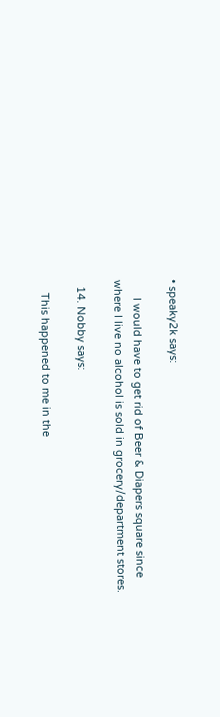• speaky2k says:

      I would have to get rid of Beer & Diapers square since where I live no alcohol is sold in grocery/department stores.

  14. Nobby says:

    This happened to me in the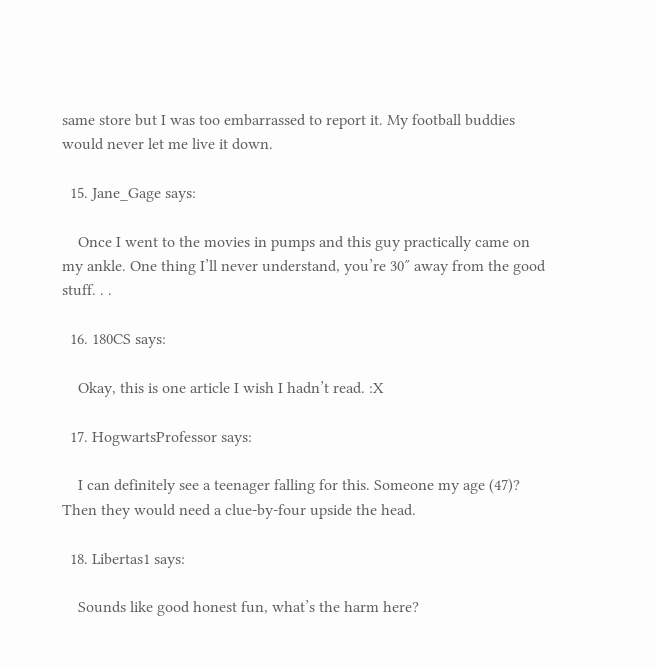same store but I was too embarrassed to report it. My football buddies would never let me live it down.

  15. Jane_Gage says:

    Once I went to the movies in pumps and this guy practically came on my ankle. One thing I’ll never understand, you’re 30″ away from the good stuff. . .

  16. 180CS says:

    Okay, this is one article I wish I hadn’t read. :X

  17. HogwartsProfessor says:

    I can definitely see a teenager falling for this. Someone my age (47)? Then they would need a clue-by-four upside the head.

  18. Libertas1 says:

    Sounds like good honest fun, what’s the harm here?